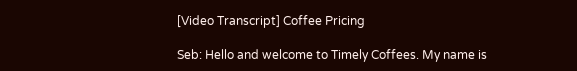[Video Transcript] Coffee Pricing

Seb: Hello and welcome to Timely Coffees. My name is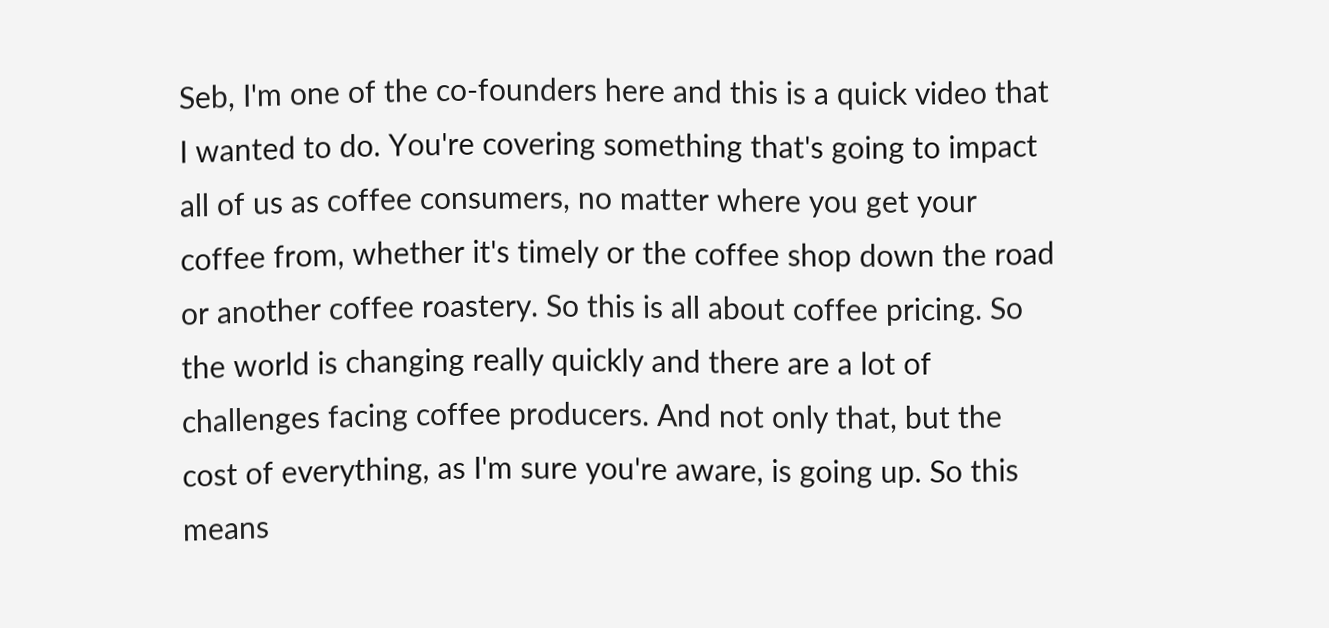Seb, I'm one of the co-founders here and this is a quick video that I wanted to do. You're covering something that's going to impact all of us as coffee consumers, no matter where you get your coffee from, whether it's timely or the coffee shop down the road or another coffee roastery. So this is all about coffee pricing. So the world is changing really quickly and there are a lot of challenges facing coffee producers. And not only that, but the cost of everything, as I'm sure you're aware, is going up. So this means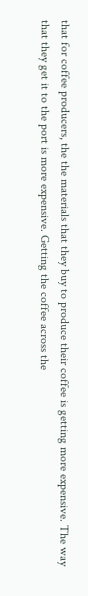that for coffee producers, the the materials that they buy to produce their coffee is getting more expensive. The way that they get it to the port is more expensive. Getting the coffee across the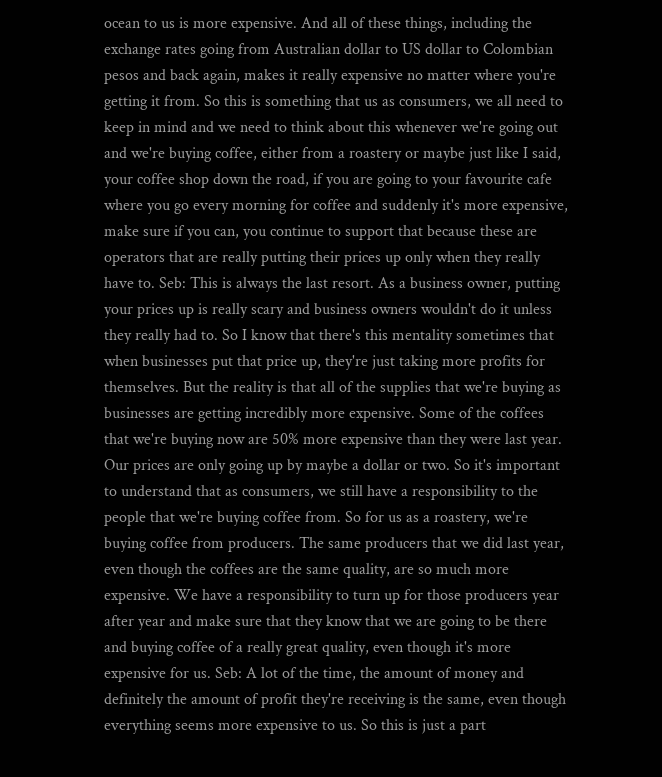ocean to us is more expensive. And all of these things, including the exchange rates going from Australian dollar to US dollar to Colombian pesos and back again, makes it really expensive no matter where you're getting it from. So this is something that us as consumers, we all need to keep in mind and we need to think about this whenever we're going out and we're buying coffee, either from a roastery or maybe just like I said, your coffee shop down the road, if you are going to your favourite cafe where you go every morning for coffee and suddenly it's more expensive, make sure if you can, you continue to support that because these are operators that are really putting their prices up only when they really have to. Seb: This is always the last resort. As a business owner, putting your prices up is really scary and business owners wouldn't do it unless they really had to. So I know that there's this mentality sometimes that when businesses put that price up, they're just taking more profits for themselves. But the reality is that all of the supplies that we're buying as businesses are getting incredibly more expensive. Some of the coffees that we're buying now are 50% more expensive than they were last year. Our prices are only going up by maybe a dollar or two. So it's important to understand that as consumers, we still have a responsibility to the people that we're buying coffee from. So for us as a roastery, we're buying coffee from producers. The same producers that we did last year, even though the coffees are the same quality, are so much more expensive. We have a responsibility to turn up for those producers year after year and make sure that they know that we are going to be there and buying coffee of a really great quality, even though it's more expensive for us. Seb: A lot of the time, the amount of money and definitely the amount of profit they're receiving is the same, even though everything seems more expensive to us. So this is just a part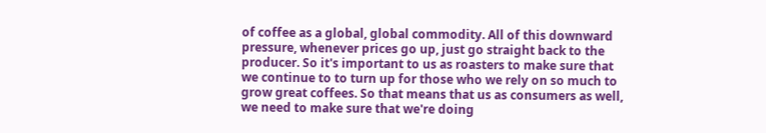of coffee as a global, global commodity. All of this downward pressure, whenever prices go up, just go straight back to the producer. So it's important to us as roasters to make sure that we continue to to turn up for those who we rely on so much to grow great coffees. So that means that us as consumers as well, we need to make sure that we're doing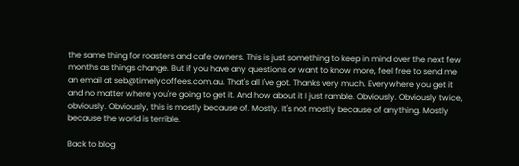the same thing for roasters and cafe owners. This is just something to keep in mind over the next few months as things change. But if you have any questions or want to know more, feel free to send me an email at seb@timelycoffees.com.au. That's all I've got. Thanks very much. Everywhere you get it and no matter where you're going to get it. And how about it I just ramble. Obviously. Obviously twice, obviously. Obviously, this is mostly because of. Mostly. It's not mostly because of anything. Mostly because the world is terrible.

Back to blog